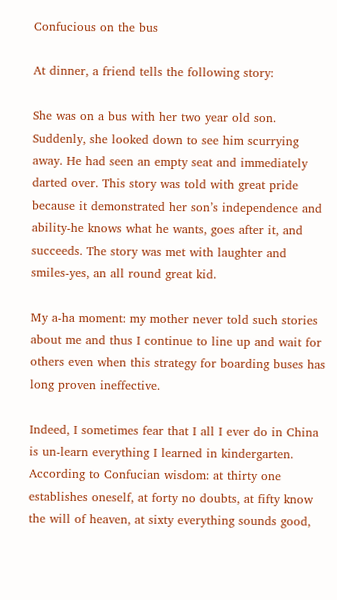Confucious on the bus

At dinner, a friend tells the following story:

She was on a bus with her two year old son. Suddenly, she looked down to see him scurrying away. He had seen an empty seat and immediately darted over. This story was told with great pride because it demonstrated her son’s independence and ability-he knows what he wants, goes after it, and succeeds. The story was met with laughter and smiles-yes, an all round great kid.

My a-ha moment: my mother never told such stories about me and thus I continue to line up and wait for others even when this strategy for boarding buses has long proven ineffective.

Indeed, I sometimes fear that I all I ever do in China is un-learn everything I learned in kindergarten. According to Confucian wisdom: at thirty one establishes oneself, at forty no doubts, at fifty know the will of heaven, at sixty everything sounds good,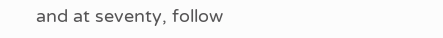and at seventy, follow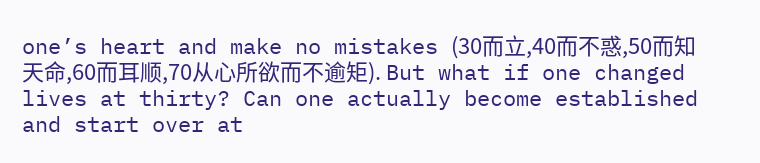one’s heart and make no mistakes (30而立,40而不惑,50而知天命,60而耳顺,70从心所欲而不逾矩). But what if one changed lives at thirty? Can one actually become established and start over at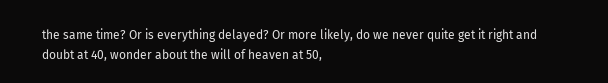the same time? Or is everything delayed? Or more likely, do we never quite get it right and doubt at 40, wonder about the will of heaven at 50,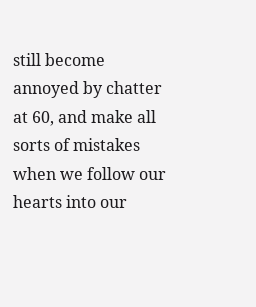still become annoyed by chatter at 60, and make all sorts of mistakes when we follow our hearts into our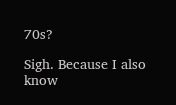70s?

Sigh. Because I also know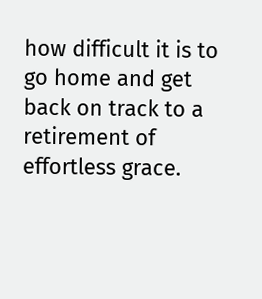how difficult it is to go home and get back on track to a retirement of effortless grace.